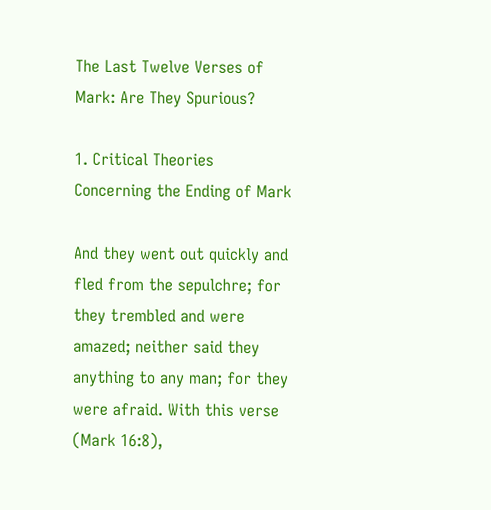The Last Twelve Verses of Mark: Are They Spurious?

1. Critical Theories Concerning the Ending of Mark

And they went out quickly and fled from the sepulchre; for they trembled and were amazed; neither said they anything to any man; for they were afraid. With this verse (Mark 16:8),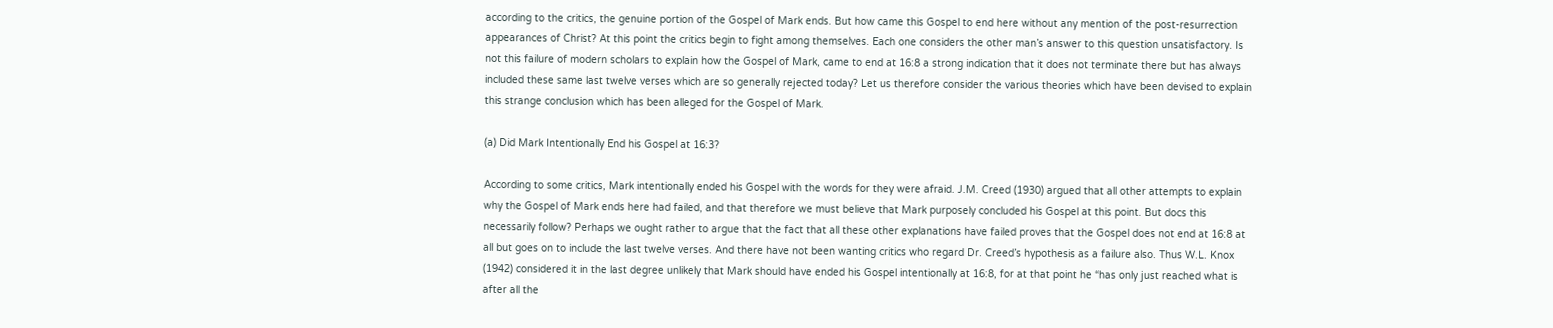according to the critics, the genuine portion of the Gospel of Mark ends. But how came this Gospel to end here without any mention of the post-resurrection appearances of Christ? At this point the critics begin to fight among themselves. Each one considers the other man’s answer to this question unsatisfactory. Is not this failure of modern scholars to explain how the Gospel of Mark, came to end at 16:8 a strong indication that it does not terminate there but has always included these same last twelve verses which are so generally rejected today? Let us therefore consider the various theories which have been devised to explain this strange conclusion which has been alleged for the Gospel of Mark.

(a) Did Mark Intentionally End his Gospel at 16:3?

According to some critics, Mark intentionally ended his Gospel with the words for they were afraid. J.M. Creed (1930) argued that all other attempts to explain why the Gospel of Mark ends here had failed, and that therefore we must believe that Mark purposely concluded his Gospel at this point. But docs this necessarily follow? Perhaps we ought rather to argue that the fact that all these other explanations have failed proves that the Gospel does not end at 16:8 at all but goes on to include the last twelve verses. And there have not been wanting critics who regard Dr. Creed’s hypothesis as a failure also. Thus W.L. Knox (1942) considered it in the last degree unlikely that Mark should have ended his Gospel intentionally at 16:8, for at that point he “has only just reached what is after all the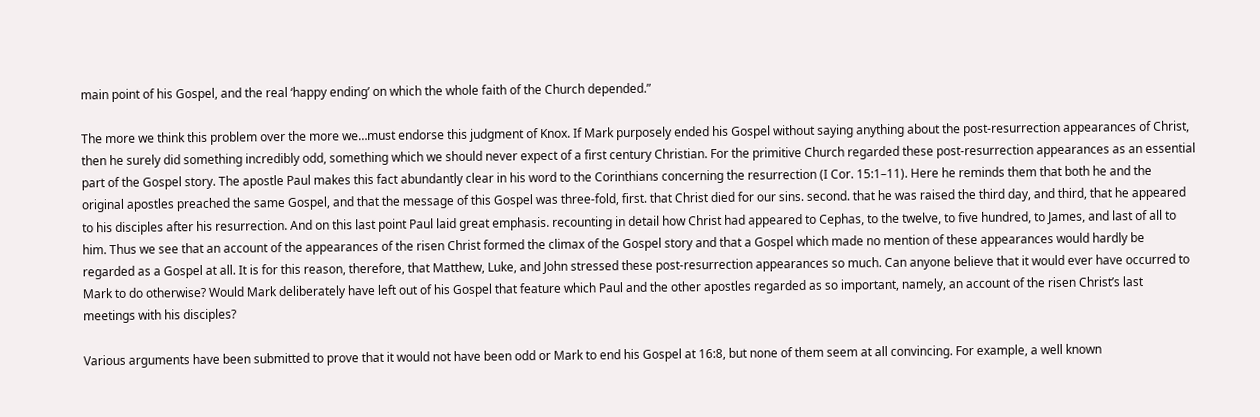main point of his Gospel, and the real ‘happy ending’ on which the whole faith of the Church depended.”

The more we think this problem over the more we…must endorse this judgment of Knox. If Mark purposely ended his Gospel without saying anything about the post-resurrection appearances of Christ, then he surely did something incredibly odd, something which we should never expect of a first century Christian. For the primitive Church regarded these post-resurrection appearances as an essential part of the Gospel story. The apostle Paul makes this fact abundantly clear in his word to the Corinthians concerning the resurrection (I Cor. 15:1–11). Here he reminds them that both he and the original apostles preached the same Gospel, and that the message of this Gospel was three-fold, first. that Christ died for our sins. second. that he was raised the third day, and third, that he appeared to his disciples after his resurrection. And on this last point Paul laid great emphasis. recounting in detail how Christ had appeared to Cephas, to the twelve, to five hundred, to James, and last of all to him. Thus we see that an account of the appearances of the risen Christ formed the climax of the Gospel story and that a Gospel which made no mention of these appearances would hardly be regarded as a Gospel at all. It is for this reason, therefore, that Matthew, Luke, and John stressed these post-resurrection appearances so much. Can anyone believe that it would ever have occurred to Mark to do otherwise? Would Mark deliberately have left out of his Gospel that feature which Paul and the other apostles regarded as so important, namely, an account of the risen Christ’s last meetings with his disciples?

Various arguments have been submitted to prove that it would not have been odd or Mark to end his Gospel at 16:8, but none of them seem at all convincing. For example, a well known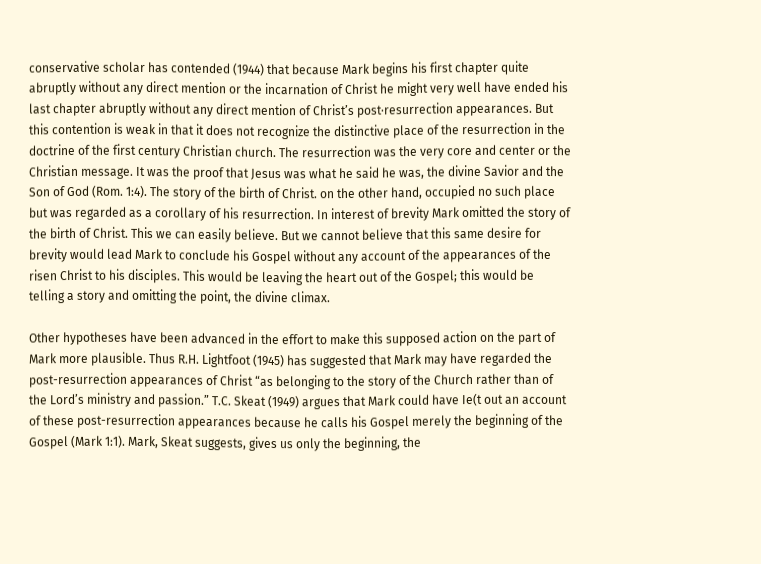conservative scholar has contended (1944) that because Mark begins his first chapter quite abruptly without any direct mention or the incarnation of Christ he might very well have ended his last chapter abruptly without any direct mention of Christ’s post·resurrection appearances. But this contention is weak in that it does not recognize the distinctive place of the resurrection in the doctrine of the first century Christian church. The resurrection was the very core and center or the Christian message. It was the proof that Jesus was what he said he was, the divine Savior and the Son of God (Rom. 1:4). The story of the birth of Christ. on the other hand, occupied no such place but was regarded as a corollary of his resurrection. In interest of brevity Mark omitted the story of the birth of Christ. This we can easily believe. But we cannot believe that this same desire for brevity would lead Mark to conclude his Gospel without any account of the appearances of the risen Christ to his disciples. This would be leaving the heart out of the Gospel; this would be telling a story and omitting the point, the divine climax.

Other hypotheses have been advanced in the effort to make this supposed action on the part of Mark more plausible. Thus R.H. Lightfoot (1945) has suggested that Mark may have regarded the post-resurrection appearances of Christ “as belonging to the story of the Church rather than of the Lord’s ministry and passion.” T.C. Skeat (1949) argues that Mark could have Ie(t out an account of these post-resurrection appearances because he calls his Gospel merely the beginning of the Gospel (Mark 1:1). Mark, Skeat suggests, gives us only the beginning, the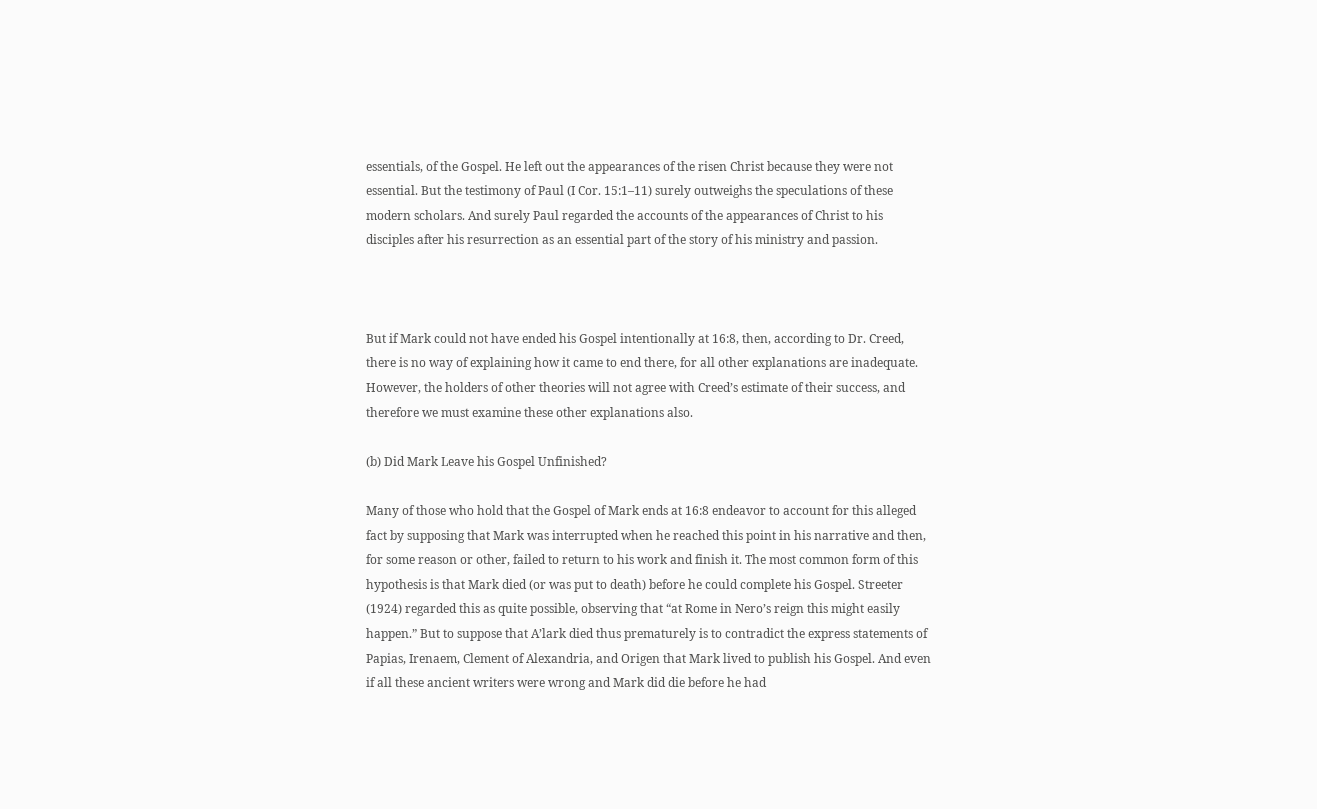essentials, of the Gospel. He left out the appearances of the risen Christ because they were not essential. But the testimony of Paul (I Cor. 15:1–11) surely outweighs the speculations of these modern scholars. And surely Paul regarded the accounts of the appearances of Christ to his disciples after his resurrection as an essential part of the story of his ministry and passion.



But if Mark could not have ended his Gospel intentionally at 16:8, then, according to Dr. Creed, there is no way of explaining how it came to end there, for all other explanations are inadequate. However, the holders of other theories will not agree with Creed’s estimate of their success, and therefore we must examine these other explanations also.

(b) Did Mark Leave his Gospel Unfinished?

Many of those who hold that the Gospel of Mark ends at 16:8 endeavor to account for this alleged fact by supposing that Mark was interrupted when he reached this point in his narrative and then, for some reason or other, failed to return to his work and finish it. The most common form of this hypothesis is that Mark died (or was put to death) before he could complete his Gospel. Streeter (1924) regarded this as quite possible, observing that “at Rome in Nero’s reign this might easily happen.” But to suppose that A’lark died thus prematurely is to contradict the express statements of Papias, Irenaem, Clement of Alexandria, and Origen that Mark lived to publish his Gospel. And even if all these ancient writers were wrong and Mark did die before he had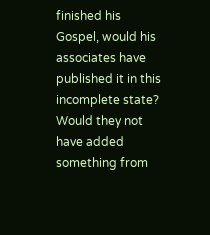finished his Gospel, would his associates have published it in this incomplete state? Would they not have added something from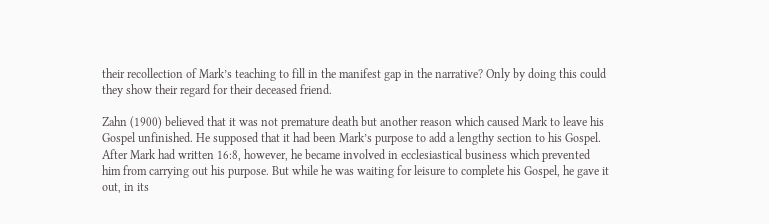their recollection of Mark’s teaching to fill in the manifest gap in the narrative? Only by doing this could they show their regard for their deceased friend.

Zahn (1900) believed that it was not premature death but another reason which caused Mark to leave his Gospel unfinished. He supposed that it had been Mark’s purpose to add a lengthy section to his Gospel. After Mark had written 16:8, however, he became involved in ecclesiastical business which prevented him from carrying out his purpose. But while he was waiting for leisure to complete his Gospel, he gave it out, in its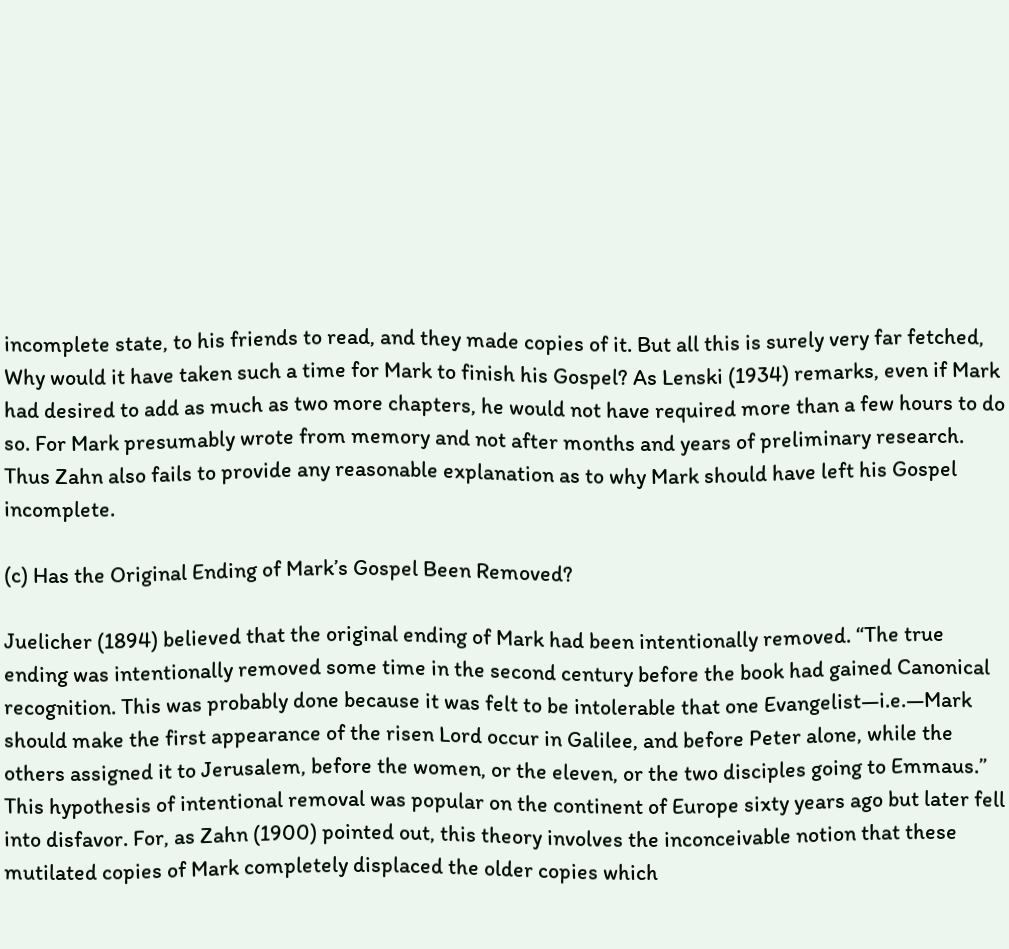incomplete state, to his friends to read, and they made copies of it. But all this is surely very far fetched, Why would it have taken such a time for Mark to finish his Gospel? As Lenski (1934) remarks, even if Mark had desired to add as much as two more chapters, he would not have required more than a few hours to do so. For Mark presumably wrote from memory and not after months and years of preliminary research. Thus Zahn also fails to provide any reasonable explanation as to why Mark should have left his Gospel incomplete.

(c) Has the Original Ending of Mark’s Gospel Been Removed?

Juelicher (1894) believed that the original ending of Mark had been intentionally removed. “The true ending was intentionally removed some time in the second century before the book had gained Canonical recognition. This was probably done because it was felt to be intolerable that one Evangelist—i.e.—Mark should make the first appearance of the risen Lord occur in Galilee, and before Peter alone, while the others assigned it to Jerusalem, before the women, or the eleven, or the two disciples going to Emmaus.” This hypothesis of intentional removal was popular on the continent of Europe sixty years ago but later fell into disfavor. For, as Zahn (1900) pointed out, this theory involves the inconceivable notion that these mutilated copies of Mark completely displaced the older copies which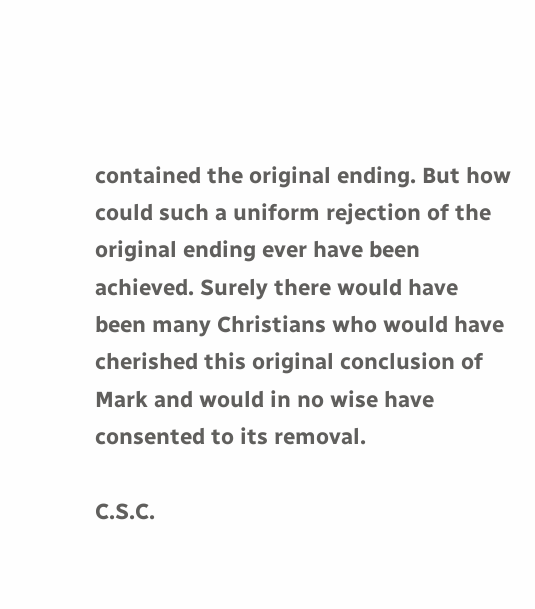contained the original ending. But how could such a uniform rejection of the original ending ever have been achieved. Surely there would have been many Christians who would have cherished this original conclusion of Mark and would in no wise have consented to its removal.

C.S.C.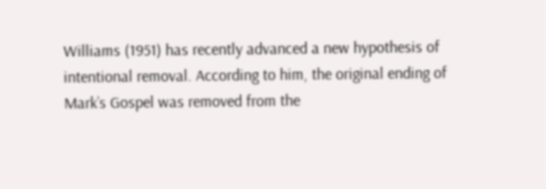Williams (1951) has recently advanced a new hypothesis of intentional removal. According to him, the original ending of Mark’s Gospel was removed from the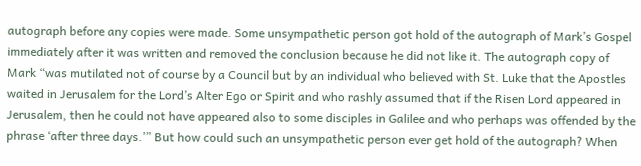autograph before any copies were made. Some unsympathetic person got hold of the autograph of Mark’s Gospel immediately after it was written and removed the conclusion because he did not like it. The autograph copy of Mark “was mutilated not of course by a Council but by an individual who believed with St. Luke that the Apostles waited in Jerusalem for the Lord’s Alter Ego or Spirit and who rashly assumed that if the Risen Lord appeared in Jerusalem, then he could not have appeared also to some disciples in Galilee and who perhaps was offended by the phrase ‘after three days.’” But how could such an unsympathetic person ever get hold of the autograph? When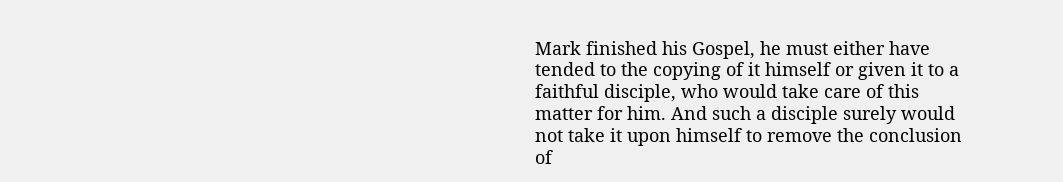Mark finished his Gospel, he must either have tended to the copying of it himself or given it to a faithful disciple, who would take care of this matter for him. And such a disciple surely would not take it upon himself to remove the conclusion of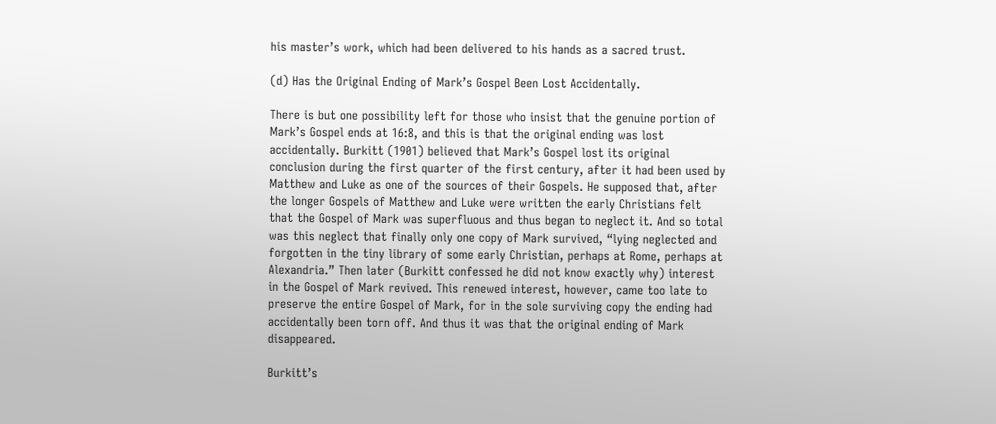his master’s work, which had been delivered to his hands as a sacred trust.

(d) Has the Original Ending of Mark’s Gospel Been Lost Accidentally.

There is but one possibility left for those who insist that the genuine portion of Mark’s Gospel ends at 16:8, and this is that the original ending was lost accidentally. Burkitt (1901) believed that Mark’s Gospel lost its original conclusion during the first quarter of the first century, after it had been used by Matthew and Luke as one of the sources of their Gospels. He supposed that, after the longer Gospels of Matthew and Luke were written the early Christians felt that the Gospel of Mark was superfluous and thus began to neglect it. And so total was this neglect that finally only one copy of Mark survived, “lying neglected and forgotten in the tiny library of some early Christian, perhaps at Rome, perhaps at Alexandria.” Then later (Burkitt confessed he did not know exactly why) interest in the Gospel of Mark revived. This renewed interest, however, came too late to preserve the entire Gospel of Mark, for in the sole surviving copy the ending had accidentally been torn off. And thus it was that the original ending of Mark disappeared.

Burkitt’s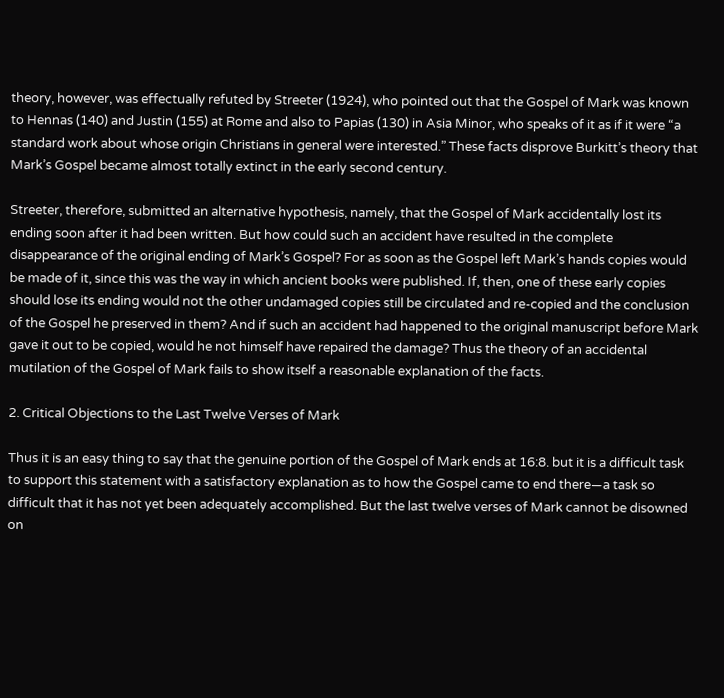theory, however, was effectually refuted by Streeter (1924), who pointed out that the Gospel of Mark was known to Hennas (140) and Justin (155) at Rome and also to Papias (130) in Asia Minor, who speaks of it as if it were “a standard work about whose origin Christians in general were interested.” These facts disprove Burkitt’s theory that Mark’s Gospel became almost totally extinct in the early second century.

Streeter, therefore, submitted an alternative hypothesis, namely, that the Gospel of Mark accidentally lost its ending soon after it had been written. But how could such an accident have resulted in the complete disappearance of the original ending of Mark’s Gospel? For as soon as the Gospel left Mark’s hands copies would be made of it, since this was the way in which ancient books were published. If, then, one of these early copies should lose its ending would not the other undamaged copies still be circulated and re-copied and the conclusion of the Gospel he preserved in them? And if such an accident had happened to the original manuscript before Mark gave it out to be copied, would he not himself have repaired the damage? Thus the theory of an accidental mutilation of the Gospel of Mark fails to show itself a reasonable explanation of the facts.

2. Critical Objections to the Last Twelve Verses of Mark

Thus it is an easy thing to say that the genuine portion of the Gospel of Mark ends at 16:8. but it is a difficult task to support this statement with a satisfactory explanation as to how the Gospel came to end there—a task so difficult that it has not yet been adequately accomplished. But the last twelve verses of Mark cannot be disowned on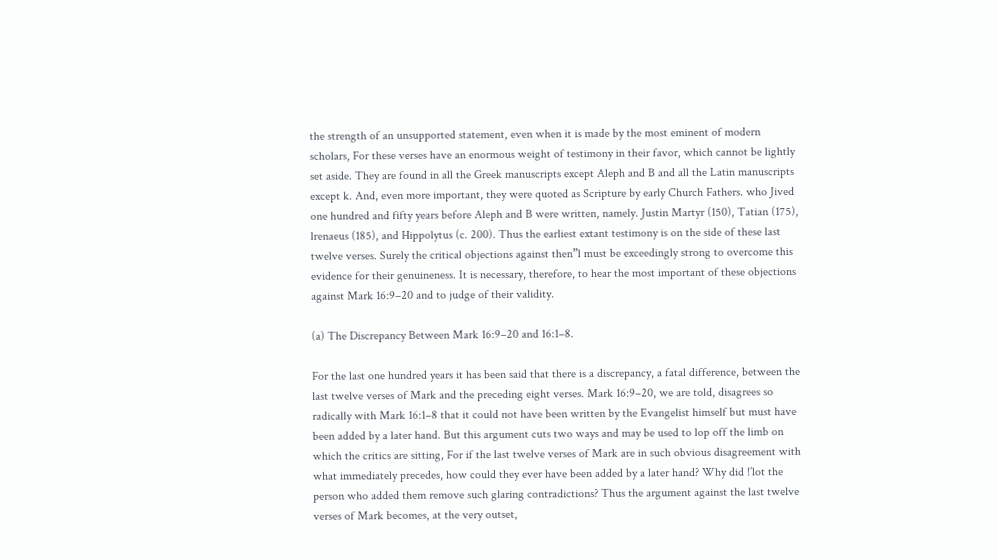the strength of an unsupported statement, even when it is made by the most eminent of modern scholars, For these verses have an enormous weight of testimony in their favor, which cannot be lightly set aside. They are found in all the Greek manuscripts except Aleph and B and all the Latin manuscripts except k. And, even more important, they were quoted as Scripture by early Church Fathers. who Jived one hundred and fifty years before Aleph and B were written, namely. Justin Martyr (150), Tatian (175), lrenaeus (185), and Hippolytus (c. 200). Thus the earliest extant testimony is on the side of these last twelve verses. Surely the critical objections against then”l must be exceedingly strong to overcome this evidence for their genuineness. It is necessary, therefore, to hear the most important of these objections against Mark 16:9–20 and to judge of their validity.

(a) The Discrepancy Between Mark 16:9–20 and 16:1–8.

For the last one hundred years it has been said that there is a discrepancy, a fatal difference, between the last twelve verses of Mark and the preceding eight verses. Mark 16:9–20, we are told, disagrees so radically with Mark 16:1–8 that it could not have been written by the Evangelist himself but must have been added by a later hand. But this argument cuts two ways and may be used to lop off the limb on which the critics are sitting, For if the last twelve verses of Mark are in such obvious disagreement with what immediately precedes, how could they ever have been added by a later hand? Why did !’lot the person who added them remove such glaring contradictions? Thus the argument against the last twelve verses of Mark becomes, at the very outset,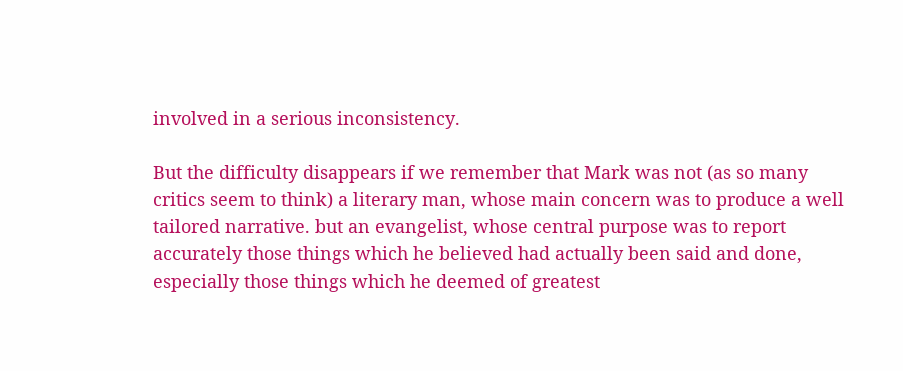involved in a serious inconsistency.

But the difficulty disappears if we remember that Mark was not (as so many critics seem to think) a literary man, whose main concern was to produce a well tailored narrative. but an evangelist, whose central purpose was to report accurately those things which he believed had actually been said and done, especially those things which he deemed of greatest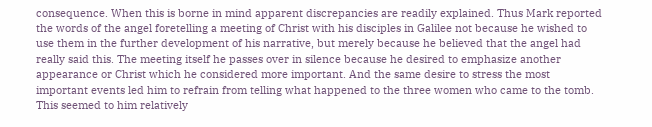consequence. When this is borne in mind apparent discrepancies are readily explained. Thus Mark reported the words of the angel foretelling a meeting of Christ with his disciples in Galilee not because he wished to use them in the further development of his narrative, but merely because he believed that the angel had really said this. The meeting itself he passes over in silence because he desired to emphasize another appearance or Christ which he considered more important. And the same desire to stress the most important events led him to refrain from telling what happened to the three women who came to the tomb. This seemed to him relatively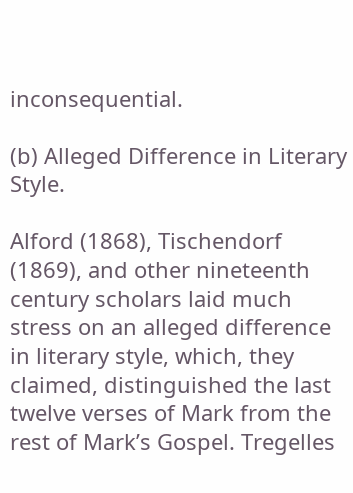inconsequential.

(b) Alleged Difference in Literary Style.

Alford (1868), Tischendorf (1869), and other nineteenth century scholars laid much stress on an alleged difference in literary style, which, they claimed, distinguished the last twelve verses of Mark from the rest of Mark’s Gospel. Tregelles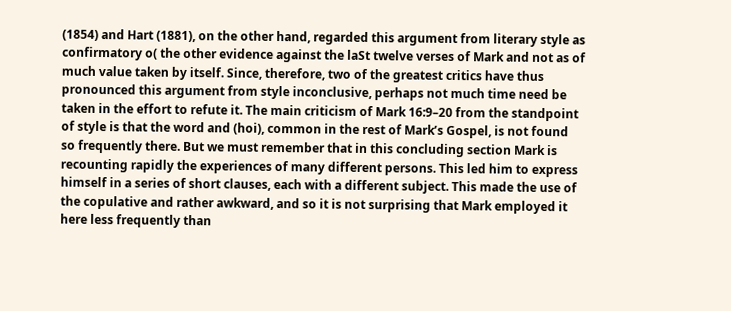(1854) and Hart (1881), on the other hand, regarded this argument from literary style as confirmatory o( the other evidence against the laSt twelve verses of Mark and not as of much value taken by itself. Since, therefore, two of the greatest critics have thus pronounced this argument from style inconclusive, perhaps not much time need be taken in the effort to refute it. The main criticism of Mark 16:9–20 from the standpoint of style is that the word and (hoi), common in the rest of Mark’s Gospel, is not found so frequently there. But we must remember that in this concluding section Mark is recounting rapidly the experiences of many different persons. This led him to express himself in a series of short clauses, each with a different subject. This made the use of the copulative and rather awkward, and so it is not surprising that Mark employed it here less frequently than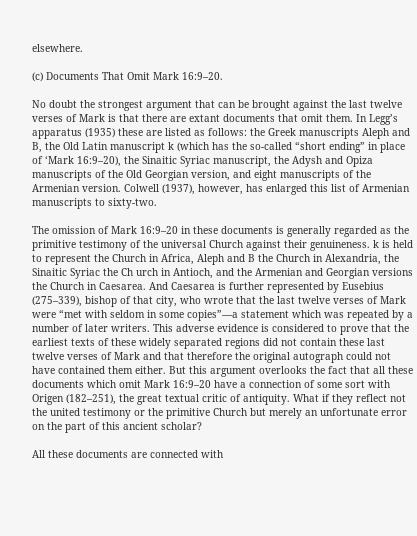elsewhere.

(c) Documents That Omit Mark 16:9–20.

No doubt the strongest argument that can be brought against the last twelve verses of Mark is that there are extant documents that omit them. In Legg’s apparatus (1935) these are listed as follows: the Greek manuscripts Aleph and B, the Old Latin manuscript k (which has the so-called “short ending” in place of ‘Mark 16:9–20), the Sinaitic Syriac manuscript, the Adysh and Opiza manuscripts of the Old Georgian version, and eight manuscripts of the Armenian version. Colwell (1937), however, has enlarged this list of Armenian manuscripts to sixty-two.

The omission of Mark 16:9–20 in these documents is generally regarded as the primitive testimony of the universal Church against their genuineness. k is held to represent the Church in Africa, Aleph and B the Church in Alexandria, the Sinaitic Syriac the Ch urch in Antioch, and the Armenian and Georgian versions the Church in Caesarea. And Caesarea is further represented by Eusebius (275–339), bishop of that city, who wrote that the last twelve verses of Mark were “met with seldom in some copies”—a statement which was repeated by a number of later writers. This adverse evidence is considered to prove that the earliest texts of these widely separated regions did not contain these last twelve verses of Mark and that therefore the original autograph could not have contained them either. But this argument overlooks the fact that all these documents which omit Mark 16:9–20 have a connection of some sort with Origen (182–251), the great textual critic of antiquity. What if they reflect not the united testimony or the primitive Church but merely an unfortunate error on the part of this ancient scholar?

All these documents are connected with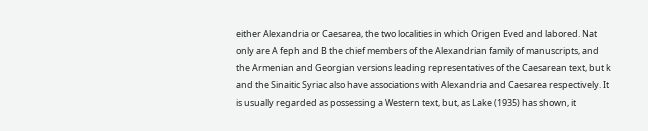either Alexandria or Caesarea, the two localities in which Origen Eved and labored. Nat only are A feph and B the chief members of the Alexandrian family of manuscripts, and the Armenian and Georgian versions leading representatives of the Caesarean text, but k and the Sinaitic Syriac also have associations with Alexandria and Caesarea respectively. It is usually regarded as possessing a Western text, but, as Lake (1935) has shown, it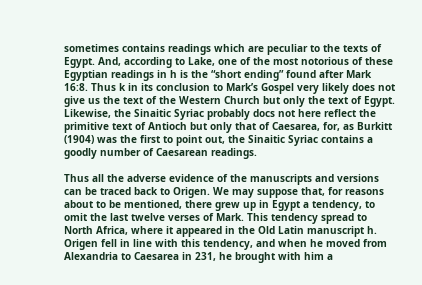sometimes contains readings which are peculiar to the texts of Egypt. And, according to Lake, one of the most notorious of these Egyptian readings in h is the “short ending” found after Mark 16:8. Thus k in its conclusion to Mark’s Gospel very likely does not give us the text of the Western Church but only the text of Egypt. Likewise, the Sinaitic Syriac probably docs not here reflect the primitive text of Antioch but only that of Caesarea, for, as Burkitt (1904) was the first to point out, the Sinaitic Syriac contains a goodly number of Caesarean readings.

Thus all the adverse evidence of the manuscripts and versions can be traced back to Origen. We may suppose that, for reasons about to be mentioned, there grew up in Egypt a tendency, to omit the last twelve verses of Mark. This tendency spread to North Africa, where it appeared in the Old Latin manuscript h. Origen fell in line with this tendency, and when he moved from Alexandria to Caesarea in 231, he brought with him a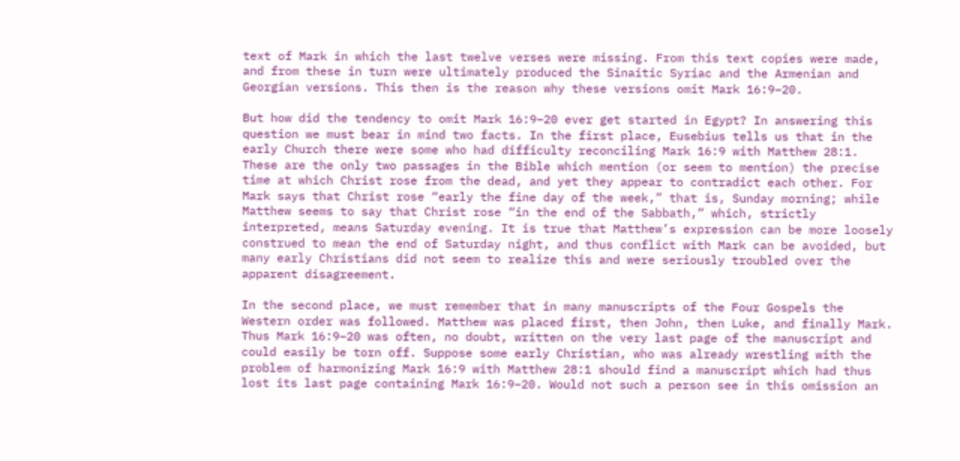text of Mark in which the last twelve verses were missing. From this text copies were made, and from these in turn were ultimately produced the Sinaitic Syriac and the Armenian and Georgian versions. This then is the reason why these versions omit Mark 16:9–20.

But how did the tendency to omit Mark 16:9–20 ever get started in Egypt? In answering this question we must bear in mind two facts. In the first place, Eusebius tells us that in the early Church there were some who had difficulty reconciling Mark 16:9 with Matthew 28:1. These are the only two passages in the Bible which mention (or seem to mention) the precise time at which Christ rose from the dead, and yet they appear to contradict each other. For Mark says that Christ rose “early the fine day of the week,” that is, Sunday morning; while Matthew seems to say that Christ rose “in the end of the Sabbath,” which, strictly interpreted, means Saturday evening. It is true that Matthew’s expression can be more loosely construed to mean the end of Saturday night, and thus conflict with Mark can be avoided, but many early Christians did not seem to realize this and were seriously troubled over the apparent disagreement.

In the second place, we must remember that in many manuscripts of the Four Gospels the Western order was followed. Matthew was placed first, then John, then Luke, and finally Mark. Thus Mark 16:9–20 was often, no doubt, written on the very last page of the manuscript and could easily be torn off. Suppose some early Christian, who was already wrestling with the problem of harmonizing Mark 16:9 with Matthew 28:1 should find a manuscript which had thus lost its last page containing Mark 16:9–20. Would not such a person see in this omission an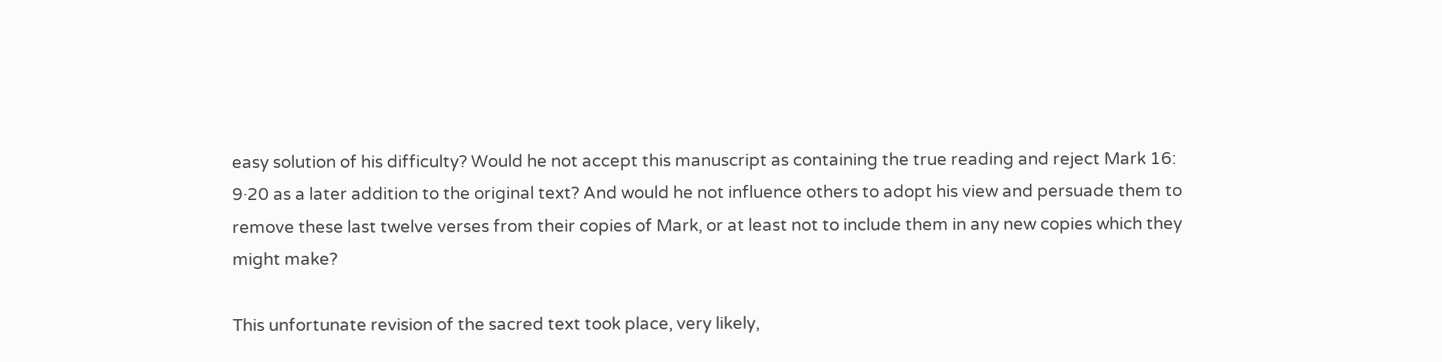easy solution of his difficulty? Would he not accept this manuscript as containing the true reading and reject Mark 16: 9·20 as a later addition to the original text? And would he not influence others to adopt his view and persuade them to remove these last twelve verses from their copies of Mark, or at least not to include them in any new copies which they might make?

This unfortunate revision of the sacred text took place, very likely,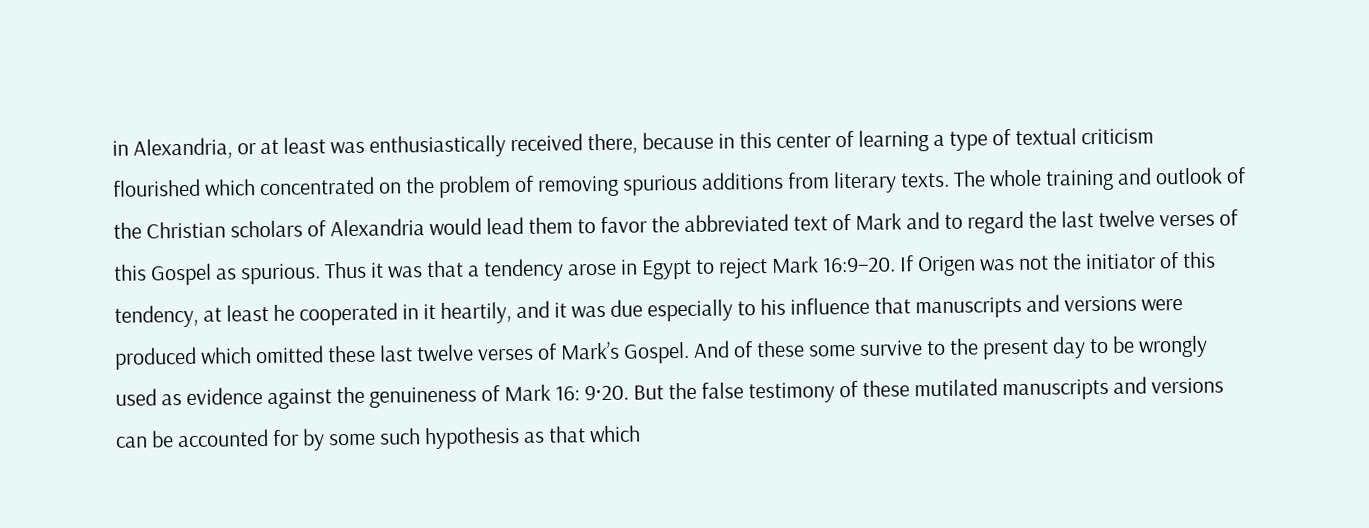in Alexandria, or at least was enthusiastically received there, because in this center of learning a type of textual criticism flourished which concentrated on the problem of removing spurious additions from literary texts. The whole training and outlook of the Christian scholars of Alexandria would lead them to favor the abbreviated text of Mark and to regard the last twelve verses of this Gospel as spurious. Thus it was that a tendency arose in Egypt to reject Mark 16:9–20. If Origen was not the initiator of this tendency, at least he cooperated in it heartily, and it was due especially to his influence that manuscripts and versions were produced which omitted these last twelve verses of Mark’s Gospel. And of these some survive to the present day to be wrongly used as evidence against the genuineness of Mark 16: 9·20. But the false testimony of these mutilated manuscripts and versions can be accounted for by some such hypothesis as that which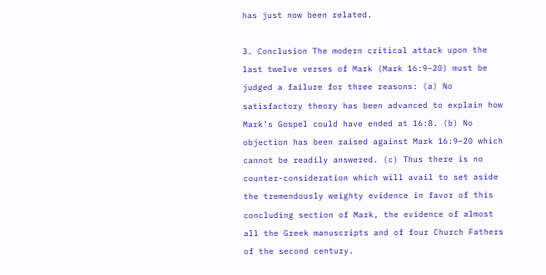has just now been related.

3. Conclusion The modern critical attack upon the last twelve verses of Mark (Mark 16:9–20) must be judged a failure for three reasons: (a) No satisfactory theory has been advanced to explain how Mark’s Gospel could have ended at 16:8. (b) No objection has been raised against Mark 16:9–20 which cannot be readily answered. (c) Thus there is no counter-consideration which will avail to set aside the tremendously weighty evidence in favor of this concluding section of Mark, the evidence of almost all the Greek manuscripts and of four Church Fathers of the second century.